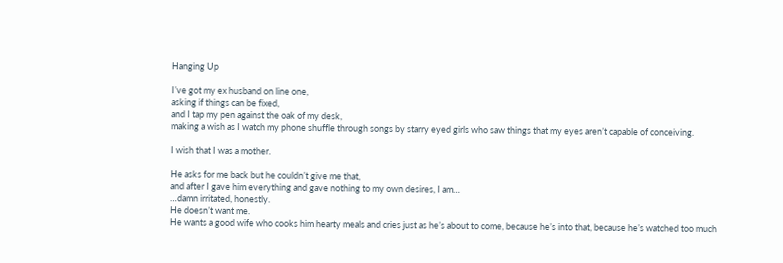Hanging Up

I’ve got my ex husband on line one,
asking if things can be fixed,
and I tap my pen against the oak of my desk,
making a wish as I watch my phone shuffle through songs by starry eyed girls who saw things that my eyes aren’t capable of conceiving.

I wish that I was a mother.

He asks for me back but he couldn’t give me that,
and after I gave him everything and gave nothing to my own desires, I am…
…damn irritated, honestly.
He doesn’t want me.
He wants a good wife who cooks him hearty meals and cries just as he’s about to come, because he’s into that, because he’s watched too much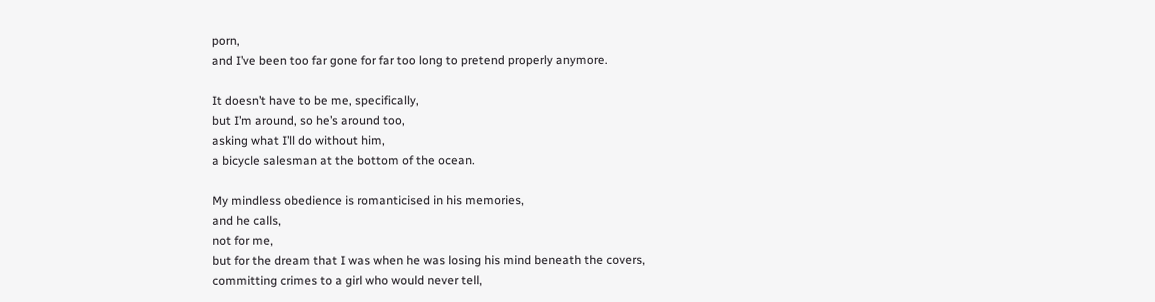porn,
and I’ve been too far gone for far too long to pretend properly anymore.

It doesn’t have to be me, specifically,
but I’m around, so he’s around too,
asking what I’ll do without him,
a bicycle salesman at the bottom of the ocean.

My mindless obedience is romanticised in his memories,
and he calls,
not for me,
but for the dream that I was when he was losing his mind beneath the covers,
committing crimes to a girl who would never tell,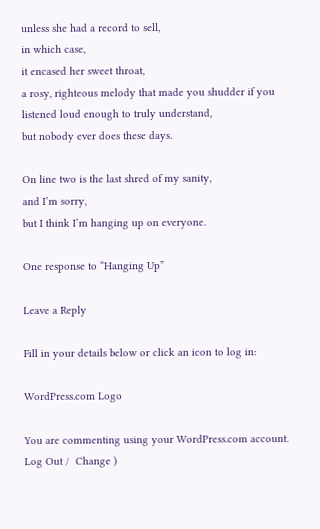unless she had a record to sell,
in which case,
it encased her sweet throat,
a rosy, righteous melody that made you shudder if you listened loud enough to truly understand,
but nobody ever does these days.

On line two is the last shred of my sanity,
and I’m sorry,
but I think I’m hanging up on everyone.

One response to “Hanging Up”

Leave a Reply

Fill in your details below or click an icon to log in:

WordPress.com Logo

You are commenting using your WordPress.com account. Log Out /  Change )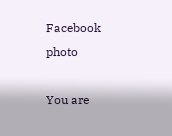Facebook photo

You are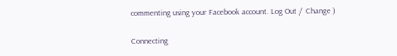commenting using your Facebook account. Log Out /  Change )

Connecting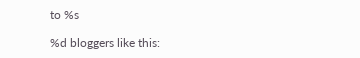to %s

%d bloggers like this: